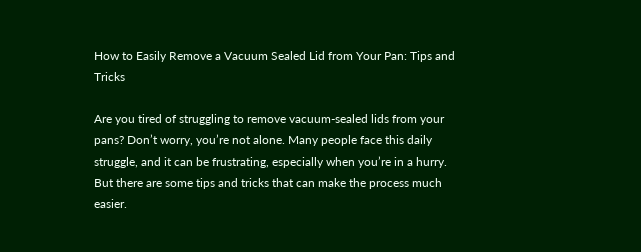How to Easily Remove a Vacuum Sealed Lid from Your Pan: Tips and Tricks

Are you tired of struggling to remove vacuum-sealed lids from your pans? Don’t worry, you’re not alone. Many people face this daily struggle, and it can be frustrating, especially when you’re in a hurry. But there are some tips and tricks that can make the process much easier.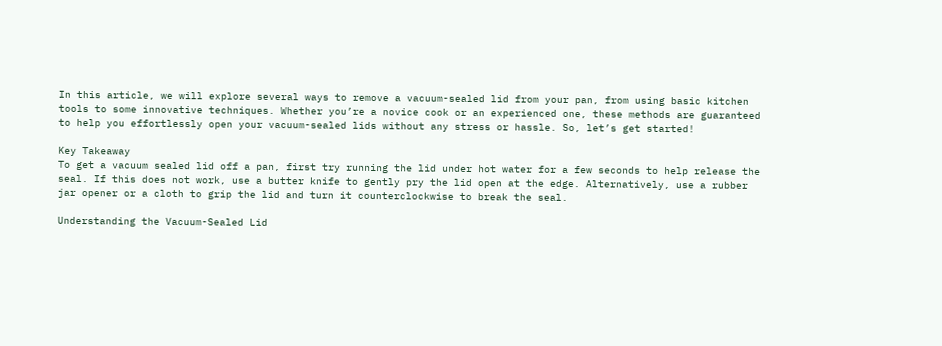In this article, we will explore several ways to remove a vacuum-sealed lid from your pan, from using basic kitchen tools to some innovative techniques. Whether you’re a novice cook or an experienced one, these methods are guaranteed to help you effortlessly open your vacuum-sealed lids without any stress or hassle. So, let’s get started!

Key Takeaway
To get a vacuum sealed lid off a pan, first try running the lid under hot water for a few seconds to help release the seal. If this does not work, use a butter knife to gently pry the lid open at the edge. Alternatively, use a rubber jar opener or a cloth to grip the lid and turn it counterclockwise to break the seal.

Understanding the Vacuum-Sealed Lid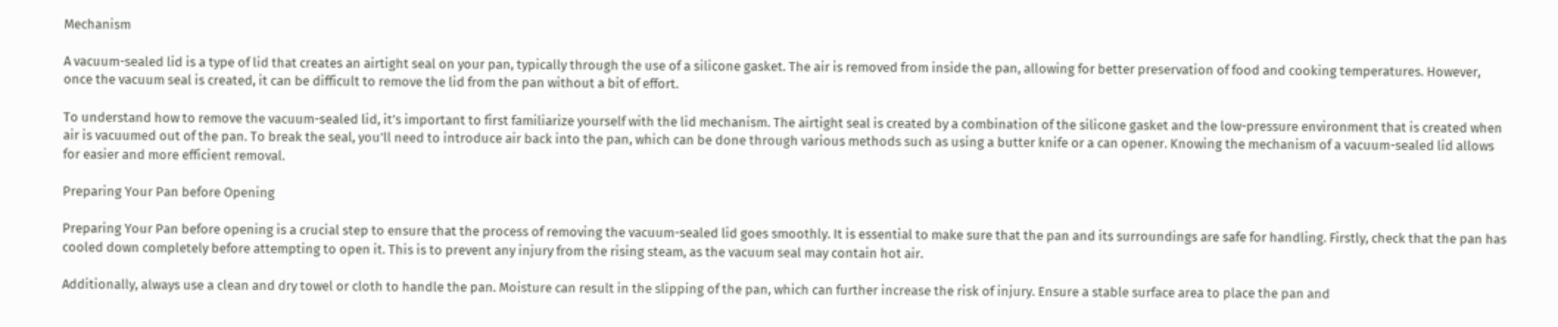Mechanism

A vacuum-sealed lid is a type of lid that creates an airtight seal on your pan, typically through the use of a silicone gasket. The air is removed from inside the pan, allowing for better preservation of food and cooking temperatures. However, once the vacuum seal is created, it can be difficult to remove the lid from the pan without a bit of effort.

To understand how to remove the vacuum-sealed lid, it’s important to first familiarize yourself with the lid mechanism. The airtight seal is created by a combination of the silicone gasket and the low-pressure environment that is created when air is vacuumed out of the pan. To break the seal, you’ll need to introduce air back into the pan, which can be done through various methods such as using a butter knife or a can opener. Knowing the mechanism of a vacuum-sealed lid allows for easier and more efficient removal.

Preparing Your Pan before Opening

Preparing Your Pan before opening is a crucial step to ensure that the process of removing the vacuum-sealed lid goes smoothly. It is essential to make sure that the pan and its surroundings are safe for handling. Firstly, check that the pan has cooled down completely before attempting to open it. This is to prevent any injury from the rising steam, as the vacuum seal may contain hot air.

Additionally, always use a clean and dry towel or cloth to handle the pan. Moisture can result in the slipping of the pan, which can further increase the risk of injury. Ensure a stable surface area to place the pan and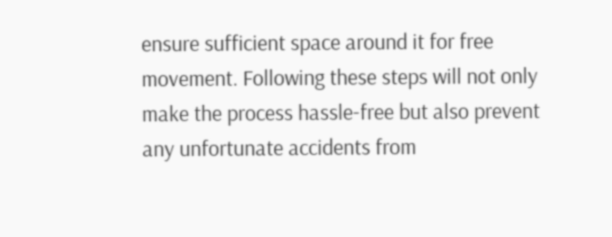ensure sufficient space around it for free movement. Following these steps will not only make the process hassle-free but also prevent any unfortunate accidents from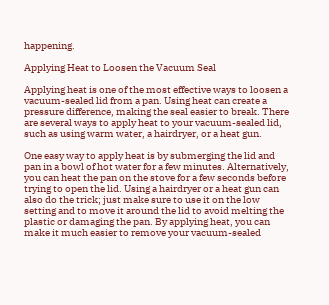happening.

Applying Heat to Loosen the Vacuum Seal

Applying heat is one of the most effective ways to loosen a vacuum-sealed lid from a pan. Using heat can create a pressure difference, making the seal easier to break. There are several ways to apply heat to your vacuum-sealed lid, such as using warm water, a hairdryer, or a heat gun.

One easy way to apply heat is by submerging the lid and pan in a bowl of hot water for a few minutes. Alternatively, you can heat the pan on the stove for a few seconds before trying to open the lid. Using a hairdryer or a heat gun can also do the trick; just make sure to use it on the low setting and to move it around the lid to avoid melting the plastic or damaging the pan. By applying heat, you can make it much easier to remove your vacuum-sealed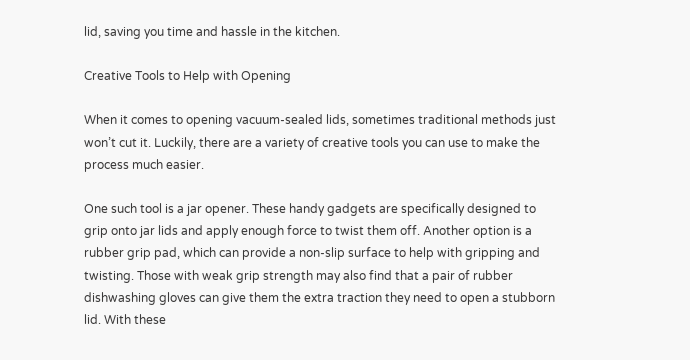lid, saving you time and hassle in the kitchen.

Creative Tools to Help with Opening

When it comes to opening vacuum-sealed lids, sometimes traditional methods just won’t cut it. Luckily, there are a variety of creative tools you can use to make the process much easier.

One such tool is a jar opener. These handy gadgets are specifically designed to grip onto jar lids and apply enough force to twist them off. Another option is a rubber grip pad, which can provide a non-slip surface to help with gripping and twisting. Those with weak grip strength may also find that a pair of rubber dishwashing gloves can give them the extra traction they need to open a stubborn lid. With these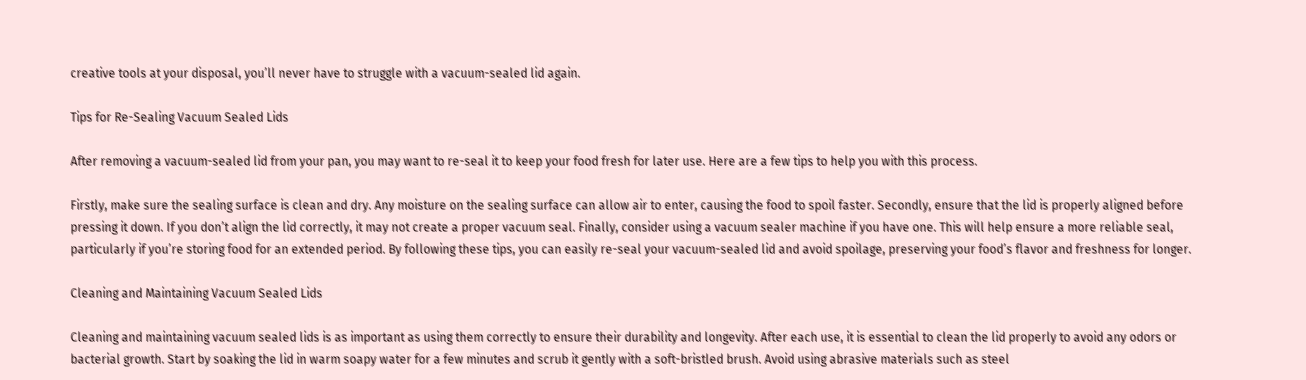creative tools at your disposal, you’ll never have to struggle with a vacuum-sealed lid again.

Tips for Re-Sealing Vacuum Sealed Lids

After removing a vacuum-sealed lid from your pan, you may want to re-seal it to keep your food fresh for later use. Here are a few tips to help you with this process.

Firstly, make sure the sealing surface is clean and dry. Any moisture on the sealing surface can allow air to enter, causing the food to spoil faster. Secondly, ensure that the lid is properly aligned before pressing it down. If you don’t align the lid correctly, it may not create a proper vacuum seal. Finally, consider using a vacuum sealer machine if you have one. This will help ensure a more reliable seal, particularly if you’re storing food for an extended period. By following these tips, you can easily re-seal your vacuum-sealed lid and avoid spoilage, preserving your food’s flavor and freshness for longer.

Cleaning and Maintaining Vacuum Sealed Lids

Cleaning and maintaining vacuum sealed lids is as important as using them correctly to ensure their durability and longevity. After each use, it is essential to clean the lid properly to avoid any odors or bacterial growth. Start by soaking the lid in warm soapy water for a few minutes and scrub it gently with a soft-bristled brush. Avoid using abrasive materials such as steel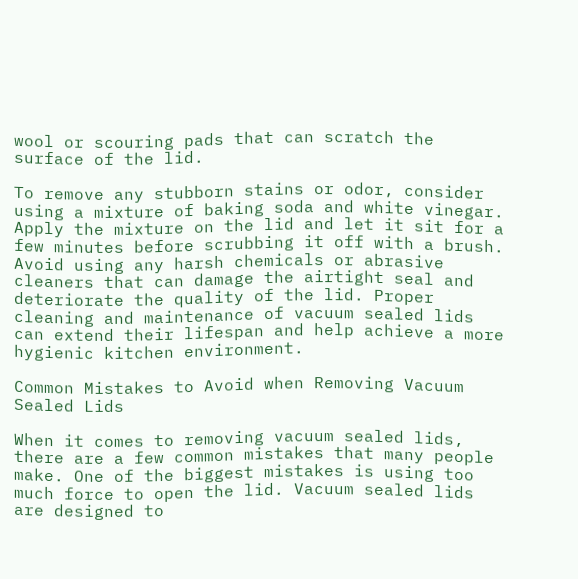wool or scouring pads that can scratch the surface of the lid.

To remove any stubborn stains or odor, consider using a mixture of baking soda and white vinegar. Apply the mixture on the lid and let it sit for a few minutes before scrubbing it off with a brush. Avoid using any harsh chemicals or abrasive cleaners that can damage the airtight seal and deteriorate the quality of the lid. Proper cleaning and maintenance of vacuum sealed lids can extend their lifespan and help achieve a more hygienic kitchen environment.

Common Mistakes to Avoid when Removing Vacuum Sealed Lids

When it comes to removing vacuum sealed lids, there are a few common mistakes that many people make. One of the biggest mistakes is using too much force to open the lid. Vacuum sealed lids are designed to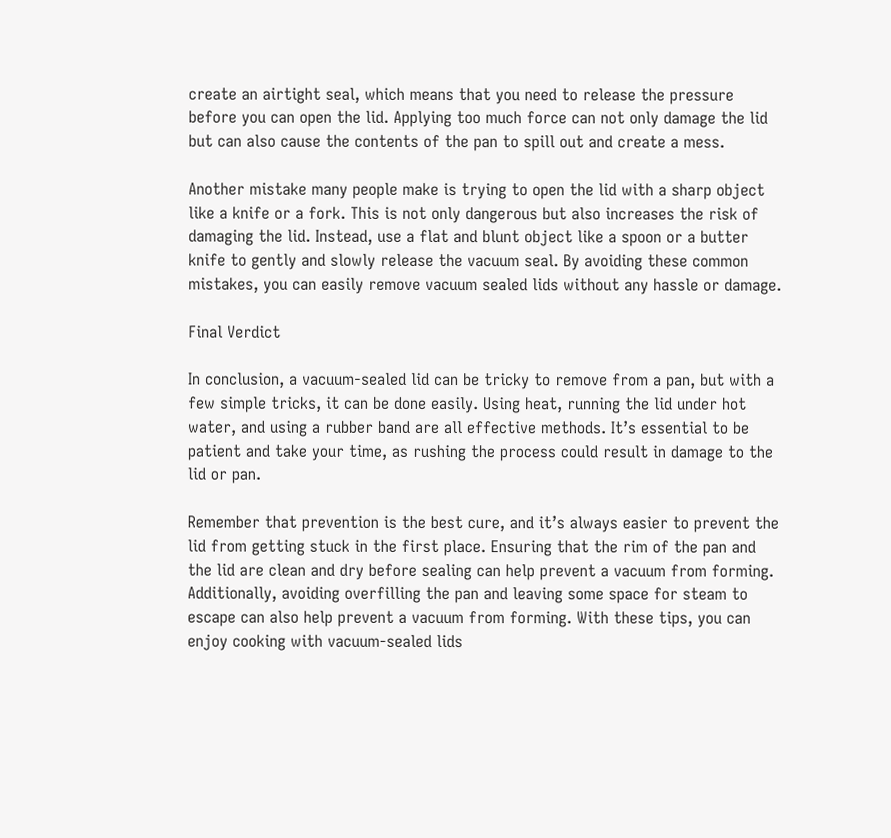create an airtight seal, which means that you need to release the pressure before you can open the lid. Applying too much force can not only damage the lid but can also cause the contents of the pan to spill out and create a mess.

Another mistake many people make is trying to open the lid with a sharp object like a knife or a fork. This is not only dangerous but also increases the risk of damaging the lid. Instead, use a flat and blunt object like a spoon or a butter knife to gently and slowly release the vacuum seal. By avoiding these common mistakes, you can easily remove vacuum sealed lids without any hassle or damage.

Final Verdict

In conclusion, a vacuum-sealed lid can be tricky to remove from a pan, but with a few simple tricks, it can be done easily. Using heat, running the lid under hot water, and using a rubber band are all effective methods. It’s essential to be patient and take your time, as rushing the process could result in damage to the lid or pan.

Remember that prevention is the best cure, and it’s always easier to prevent the lid from getting stuck in the first place. Ensuring that the rim of the pan and the lid are clean and dry before sealing can help prevent a vacuum from forming. Additionally, avoiding overfilling the pan and leaving some space for steam to escape can also help prevent a vacuum from forming. With these tips, you can enjoy cooking with vacuum-sealed lids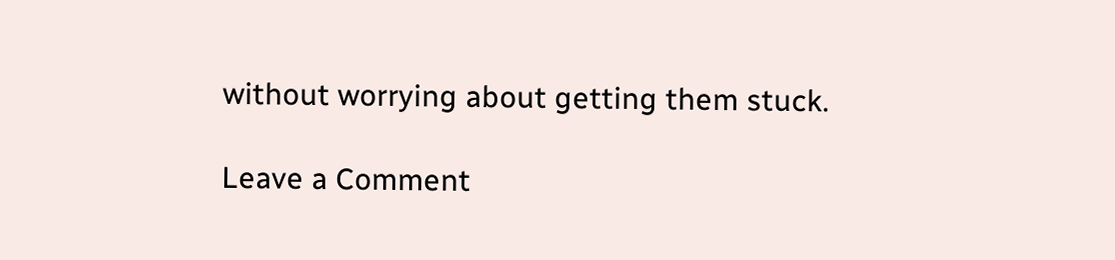without worrying about getting them stuck.

Leave a Comment